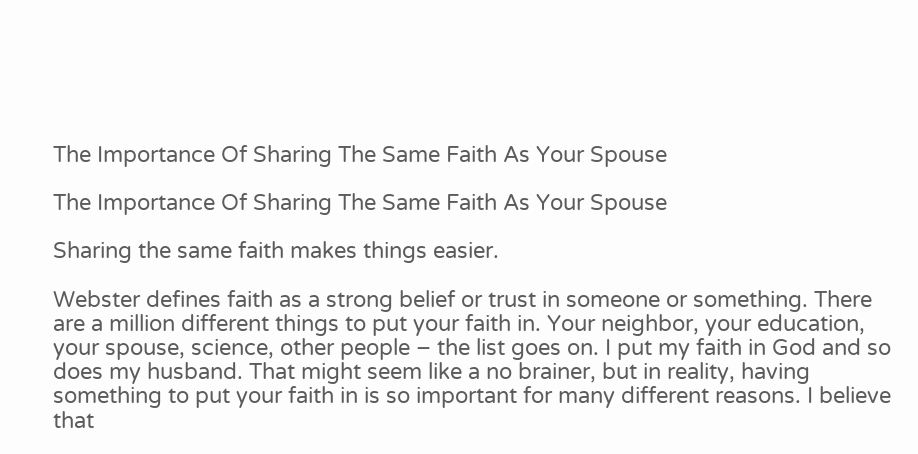The Importance Of Sharing The Same Faith As Your Spouse

The Importance Of Sharing The Same Faith As Your Spouse

Sharing the same faith makes things easier.

Webster defines faith as a strong belief or trust in someone or something. There are a million different things to put your faith in. Your neighbor, your education, your spouse, science, other people – the list goes on. I put my faith in God and so does my husband. That might seem like a no brainer, but in reality, having something to put your faith in is so important for many different reasons. I believe that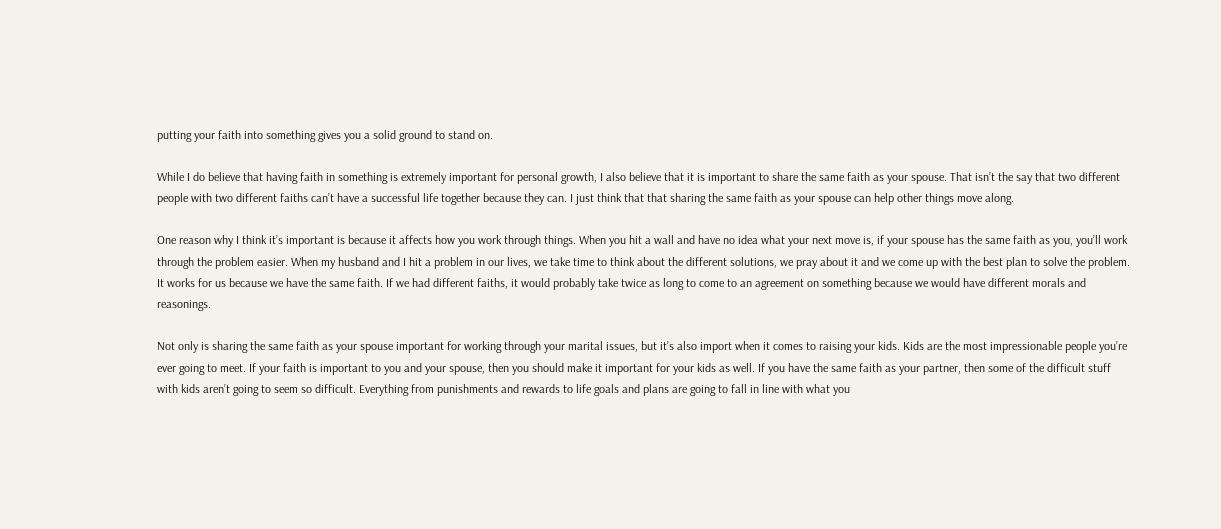putting your faith into something gives you a solid ground to stand on.

While I do believe that having faith in something is extremely important for personal growth, I also believe that it is important to share the same faith as your spouse. That isn’t the say that two different people with two different faiths can’t have a successful life together because they can. I just think that that sharing the same faith as your spouse can help other things move along.

One reason why I think it’s important is because it affects how you work through things. When you hit a wall and have no idea what your next move is, if your spouse has the same faith as you, you’ll work through the problem easier. When my husband and I hit a problem in our lives, we take time to think about the different solutions, we pray about it and we come up with the best plan to solve the problem. It works for us because we have the same faith. If we had different faiths, it would probably take twice as long to come to an agreement on something because we would have different morals and reasonings.

Not only is sharing the same faith as your spouse important for working through your marital issues, but it’s also import when it comes to raising your kids. Kids are the most impressionable people you’re ever going to meet. If your faith is important to you and your spouse, then you should make it important for your kids as well. If you have the same faith as your partner, then some of the difficult stuff with kids aren’t going to seem so difficult. Everything from punishments and rewards to life goals and plans are going to fall in line with what you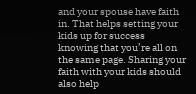and your spouse have faith in. That helps setting your kids up for success knowing that you’re all on the same page. Sharing your faith with your kids should also help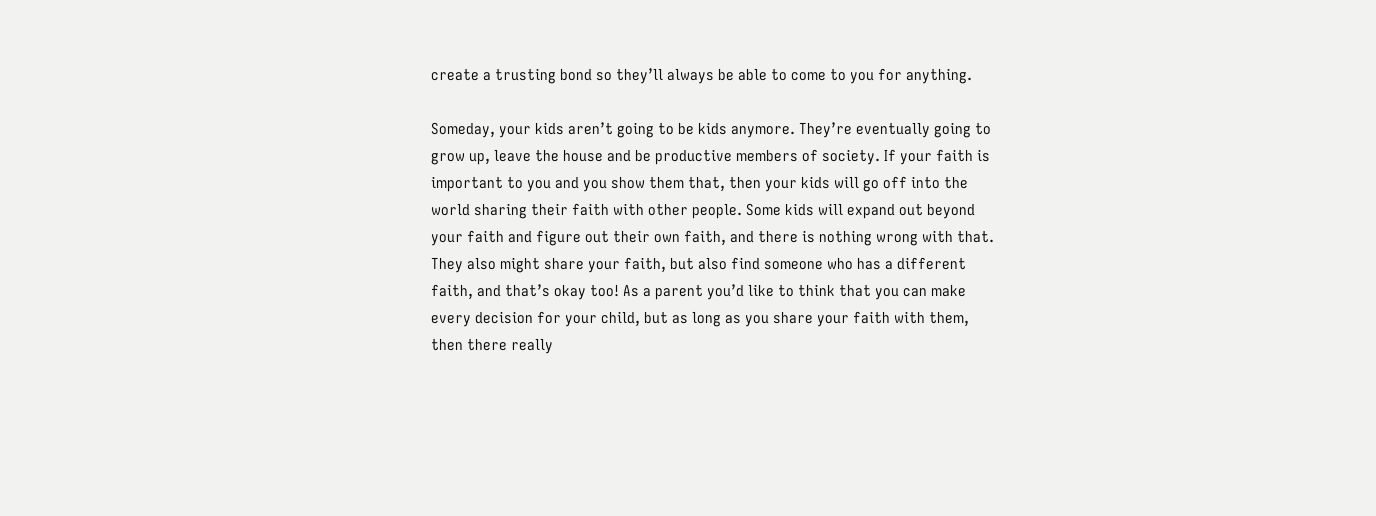create a trusting bond so they’ll always be able to come to you for anything.

Someday, your kids aren’t going to be kids anymore. They’re eventually going to grow up, leave the house and be productive members of society. If your faith is important to you and you show them that, then your kids will go off into the world sharing their faith with other people. Some kids will expand out beyond your faith and figure out their own faith, and there is nothing wrong with that. They also might share your faith, but also find someone who has a different faith, and that’s okay too! As a parent you’d like to think that you can make every decision for your child, but as long as you share your faith with them, then there really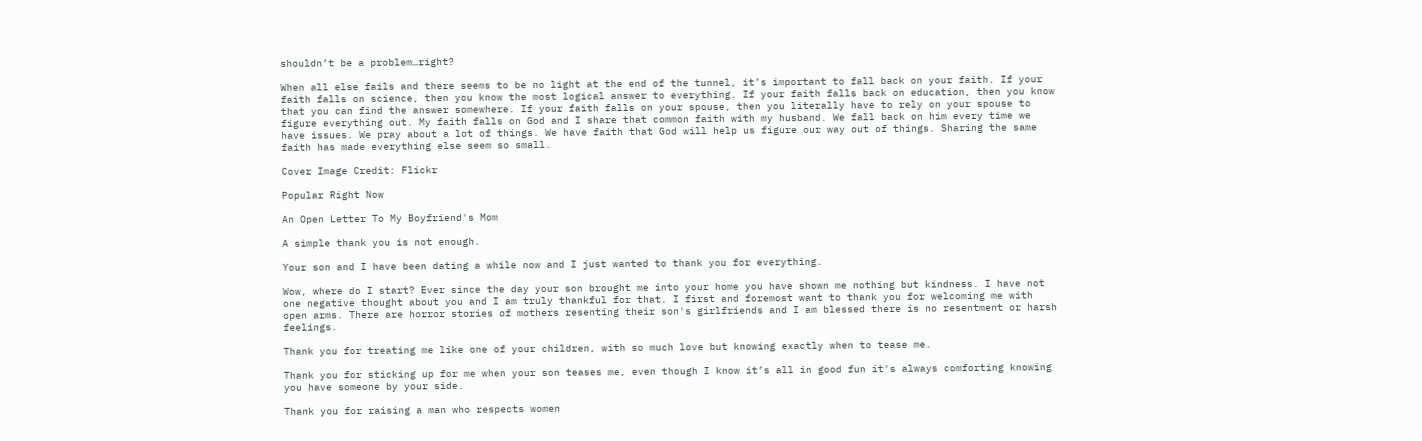shouldn’t be a problem…right?

When all else fails and there seems to be no light at the end of the tunnel, it’s important to fall back on your faith. If your faith falls on science, then you know the most logical answer to everything. If your faith falls back on education, then you know that you can find the answer somewhere. If your faith falls on your spouse, then you literally have to rely on your spouse to figure everything out. My faith falls on God and I share that common faith with my husband. We fall back on him every time we have issues. We pray about a lot of things. We have faith that God will help us figure our way out of things. Sharing the same faith has made everything else seem so small.

Cover Image Credit: Flickr

Popular Right Now

An Open Letter To My Boyfriend's Mom

A simple thank you is not enough.

Your son and I have been dating a while now and I just wanted to thank you for everything.

Wow, where do I start? Ever since the day your son brought me into your home you have shown me nothing but kindness. I have not one negative thought about you and I am truly thankful for that. I first and foremost want to thank you for welcoming me with open arms. There are horror stories of mothers resenting their son's girlfriends and I am blessed there is no resentment or harsh feelings.

Thank you for treating me like one of your children, with so much love but knowing exactly when to tease me.

Thank you for sticking up for me when your son teases me, even though I know it’s all in good fun it's always comforting knowing you have someone by your side.

Thank you for raising a man who respects women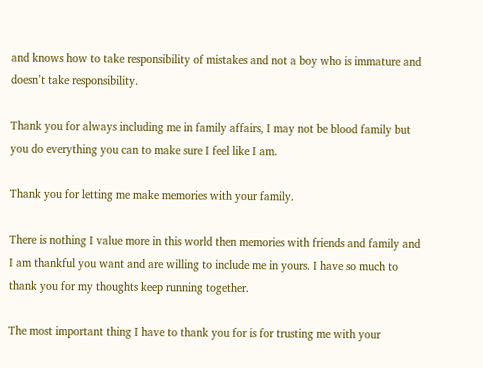and knows how to take responsibility of mistakes and not a boy who is immature and doesn’t take responsibility.

Thank you for always including me in family affairs, I may not be blood family but you do everything you can to make sure I feel like I am.

Thank you for letting me make memories with your family.

There is nothing I value more in this world then memories with friends and family and I am thankful you want and are willing to include me in yours. I have so much to thank you for my thoughts keep running together.

The most important thing I have to thank you for is for trusting me with your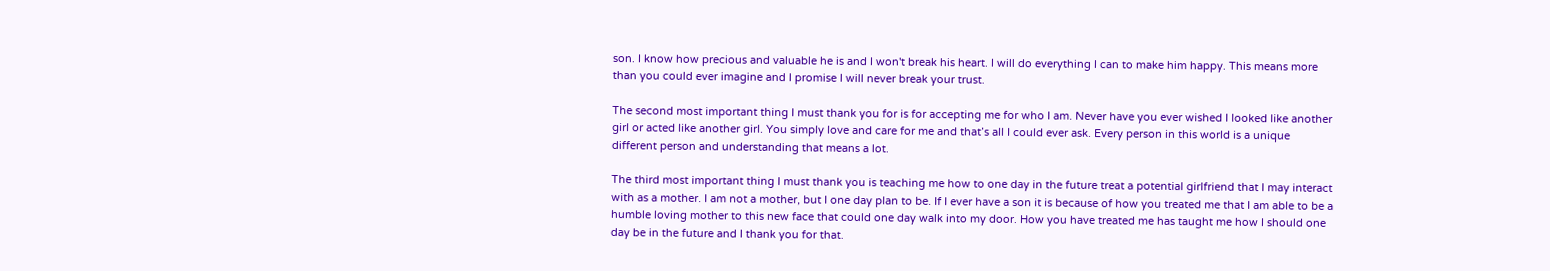son. I know how precious and valuable he is and I won't break his heart. I will do everything I can to make him happy. This means more than you could ever imagine and I promise I will never break your trust.

The second most important thing I must thank you for is for accepting me for who I am. Never have you ever wished I looked like another girl or acted like another girl. You simply love and care for me and that’s all I could ever ask. Every person in this world is a unique different person and understanding that means a lot.

The third most important thing I must thank you is teaching me how to one day in the future treat a potential girlfriend that I may interact with as a mother. I am not a mother, but I one day plan to be. If I ever have a son it is because of how you treated me that I am able to be a humble loving mother to this new face that could one day walk into my door. How you have treated me has taught me how I should one day be in the future and I thank you for that.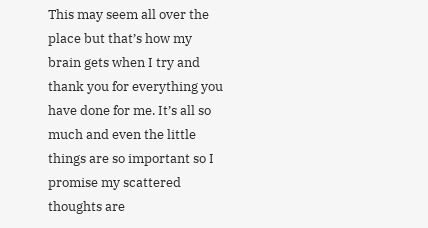This may seem all over the place but that’s how my brain gets when I try and thank you for everything you have done for me. It’s all so much and even the little things are so important so I promise my scattered thoughts are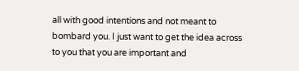all with good intentions and not meant to bombard you. I just want to get the idea across to you that you are important and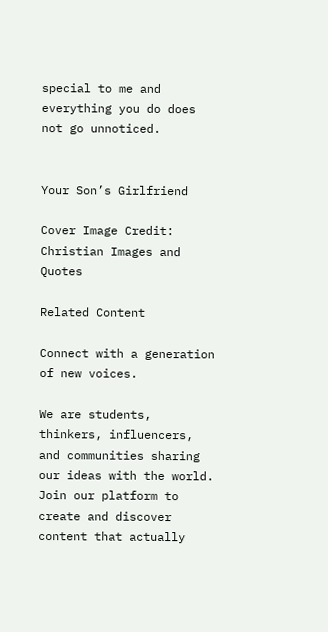special to me and everything you do does not go unnoticed.


Your Son’s Girlfriend

Cover Image Credit: Christian Images and Quotes

Related Content

Connect with a generation
of new voices.

We are students, thinkers, influencers, and communities sharing our ideas with the world. Join our platform to create and discover content that actually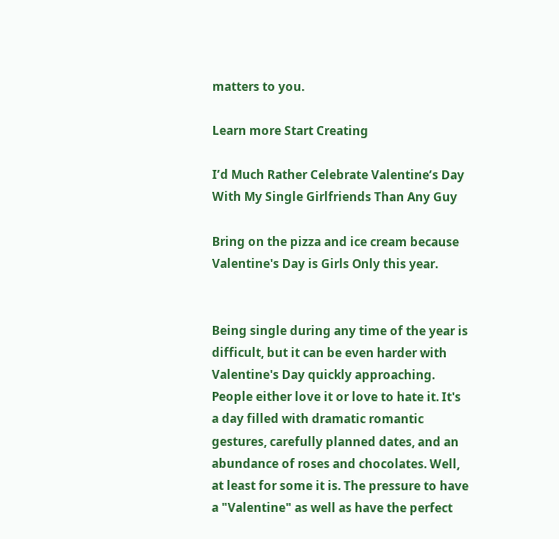matters to you.

Learn more Start Creating

I’d Much Rather Celebrate Valentine’s Day With My Single Girlfriends Than Any Guy

Bring on the pizza and ice cream because Valentine's Day is Girls Only this year.


Being single during any time of the year is difficult, but it can be even harder with Valentine's Day quickly approaching. People either love it or love to hate it. It's a day filled with dramatic romantic gestures, carefully planned dates, and an abundance of roses and chocolates. Well, at least for some it is. The pressure to have a "Valentine" as well as have the perfect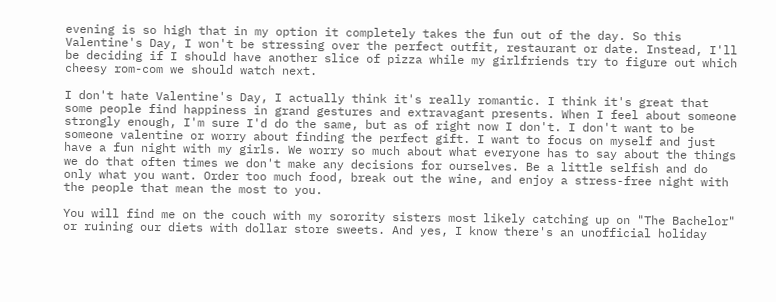evening is so high that in my option it completely takes the fun out of the day. So this Valentine's Day, I won't be stressing over the perfect outfit, restaurant or date. Instead, I'll be deciding if I should have another slice of pizza while my girlfriends try to figure out which cheesy rom-com we should watch next.

I don't hate Valentine's Day, I actually think it's really romantic. I think it's great that some people find happiness in grand gestures and extravagant presents. When I feel about someone strongly enough, I'm sure I'd do the same, but as of right now I don't. I don't want to be someone valentine or worry about finding the perfect gift. I want to focus on myself and just have a fun night with my girls. We worry so much about what everyone has to say about the things we do that often times we don't make any decisions for ourselves. Be a little selfish and do only what you want. Order too much food, break out the wine, and enjoy a stress-free night with the people that mean the most to you.

You will find me on the couch with my sorority sisters most likely catching up on "The Bachelor" or ruining our diets with dollar store sweets. And yes, I know there's an unofficial holiday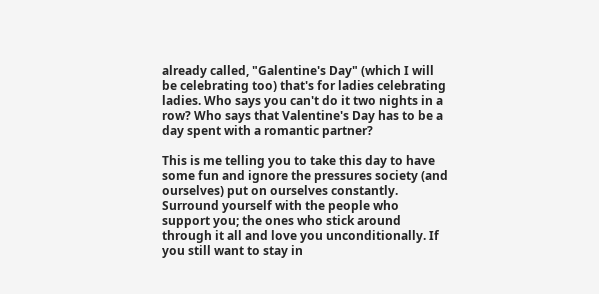already called, "Galentine's Day" (which I will be celebrating too) that's for ladies celebrating ladies. Who says you can't do it two nights in a row? Who says that Valentine's Day has to be a day spent with a romantic partner?

This is me telling you to take this day to have some fun and ignore the pressures society (and ourselves) put on ourselves constantly. Surround yourself with the people who support you; the ones who stick around through it all and love you unconditionally. If you still want to stay in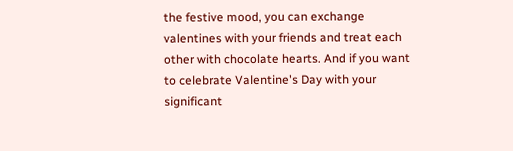the festive mood, you can exchange valentines with your friends and treat each other with chocolate hearts. And if you want to celebrate Valentine's Day with your significant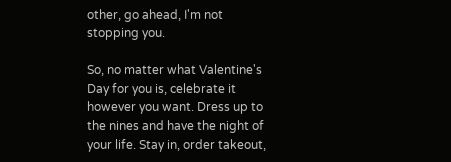other, go ahead, I'm not stopping you.

So, no matter what Valentine's Day for you is, celebrate it however you want. Dress up to the nines and have the night of your life. Stay in, order takeout,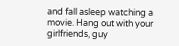and fall asleep watching a movie. Hang out with your girlfriends, guy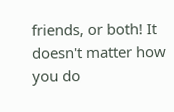friends, or both! It doesn't matter how you do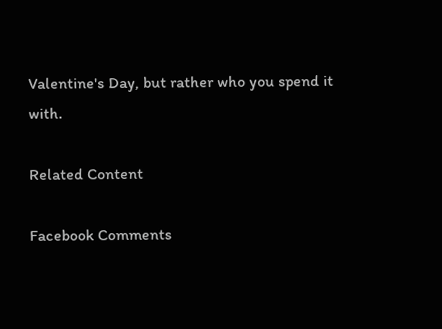Valentine's Day, but rather who you spend it with.

Related Content

Facebook Comments